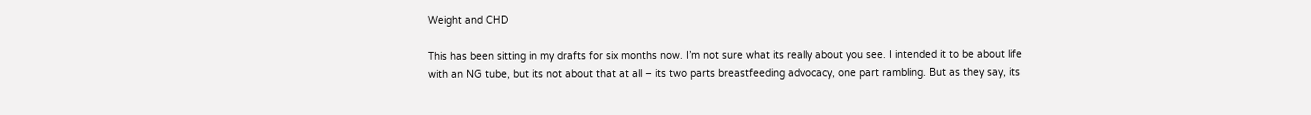Weight and CHD

This has been sitting in my drafts for six months now. I’m not sure what its really about you see. I intended it to be about life with an NG tube, but its not about that at all – its two parts breastfeeding advocacy, one part rambling. But as they say, its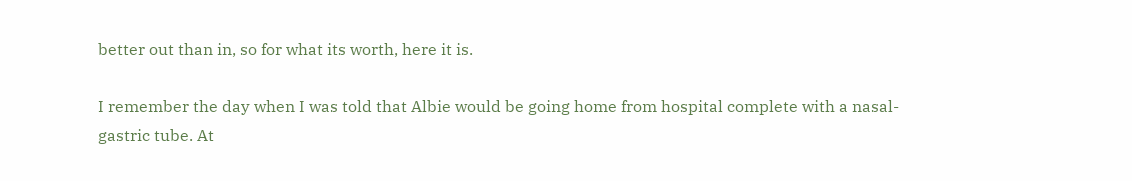better out than in, so for what its worth, here it is.

I remember the day when I was told that Albie would be going home from hospital complete with a nasal-gastric tube. At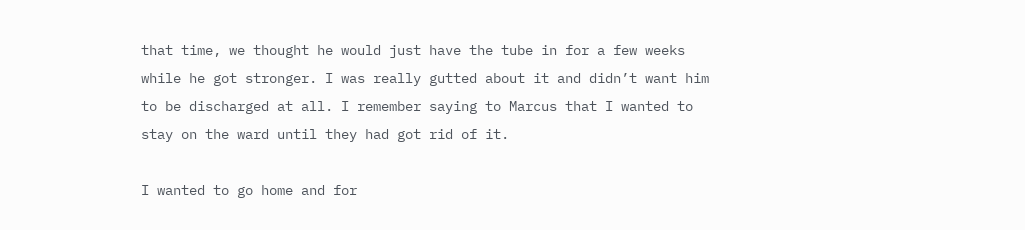that time, we thought he would just have the tube in for a few weeks while he got stronger. I was really gutted about it and didn’t want him to be discharged at all. I remember saying to Marcus that I wanted to stay on the ward until they had got rid of it.

I wanted to go home and for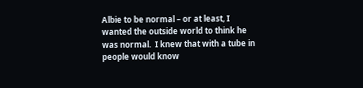Albie to be normal – or at least, I wanted the outside world to think he was normal.  I knew that with a tube in people would know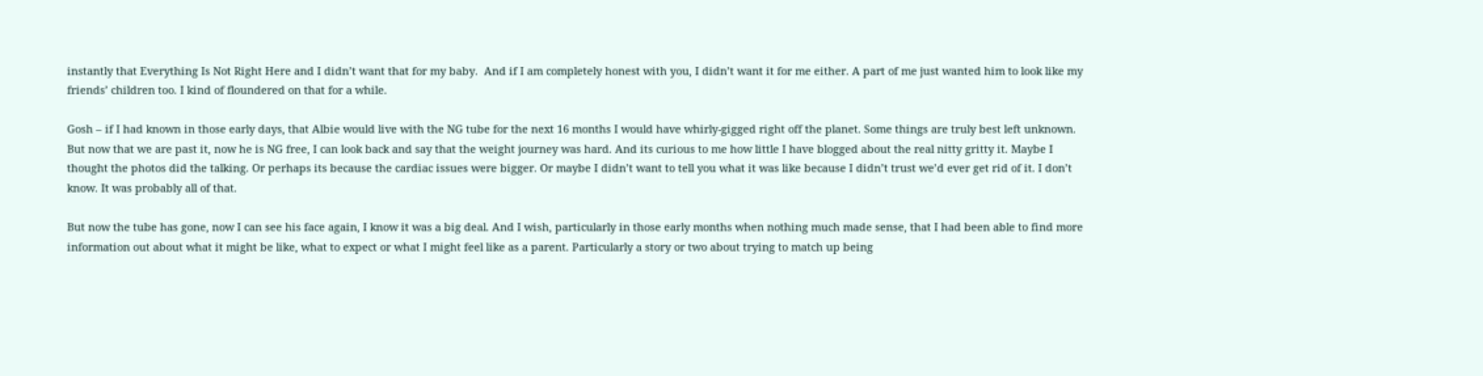instantly that Everything Is Not Right Here and I didn’t want that for my baby.  And if I am completely honest with you, I didn’t want it for me either. A part of me just wanted him to look like my friends’ children too. I kind of floundered on that for a while.

Gosh – if I had known in those early days, that Albie would live with the NG tube for the next 16 months I would have whirly-gigged right off the planet. Some things are truly best left unknown.  But now that we are past it, now he is NG free, I can look back and say that the weight journey was hard. And its curious to me how little I have blogged about the real nitty gritty it. Maybe I thought the photos did the talking. Or perhaps its because the cardiac issues were bigger. Or maybe I didn’t want to tell you what it was like because I didn’t trust we’d ever get rid of it. I don’t know. It was probably all of that.

But now the tube has gone, now I can see his face again, I know it was a big deal. And I wish, particularly in those early months when nothing much made sense, that I had been able to find more information out about what it might be like, what to expect or what I might feel like as a parent. Particularly a story or two about trying to match up being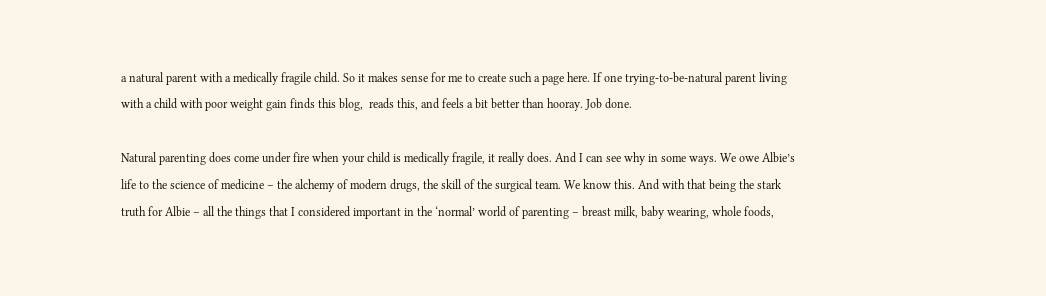a natural parent with a medically fragile child. So it makes sense for me to create such a page here. If one trying-to-be-natural parent living with a child with poor weight gain finds this blog,  reads this, and feels a bit better than hooray. Job done.

Natural parenting does come under fire when your child is medically fragile, it really does. And I can see why in some ways. We owe Albie’s life to the science of medicine – the alchemy of modern drugs, the skill of the surgical team. We know this. And with that being the stark truth for Albie – all the things that I considered important in the ‘normal’ world of parenting – breast milk, baby wearing, whole foods,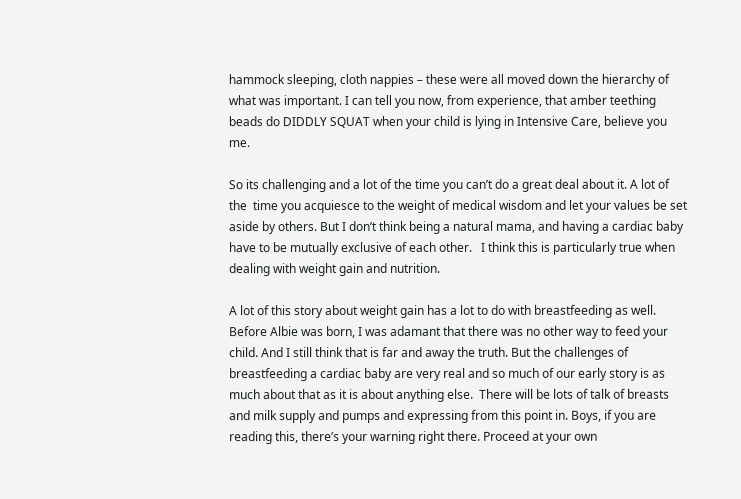hammock sleeping, cloth nappies – these were all moved down the hierarchy of what was important. I can tell you now, from experience, that amber teething beads do DIDDLY SQUAT when your child is lying in Intensive Care, believe you me.

So its challenging and a lot of the time you can’t do a great deal about it. A lot of the  time you acquiesce to the weight of medical wisdom and let your values be set aside by others. But I don’t think being a natural mama, and having a cardiac baby have to be mutually exclusive of each other.   I think this is particularly true when dealing with weight gain and nutrition.

A lot of this story about weight gain has a lot to do with breastfeeding as well. Before Albie was born, I was adamant that there was no other way to feed your child. And I still think that is far and away the truth. But the challenges of breastfeeding a cardiac baby are very real and so much of our early story is as much about that as it is about anything else.  There will be lots of talk of breasts and milk supply and pumps and expressing from this point in. Boys, if you are reading this, there’s your warning right there. Proceed at your own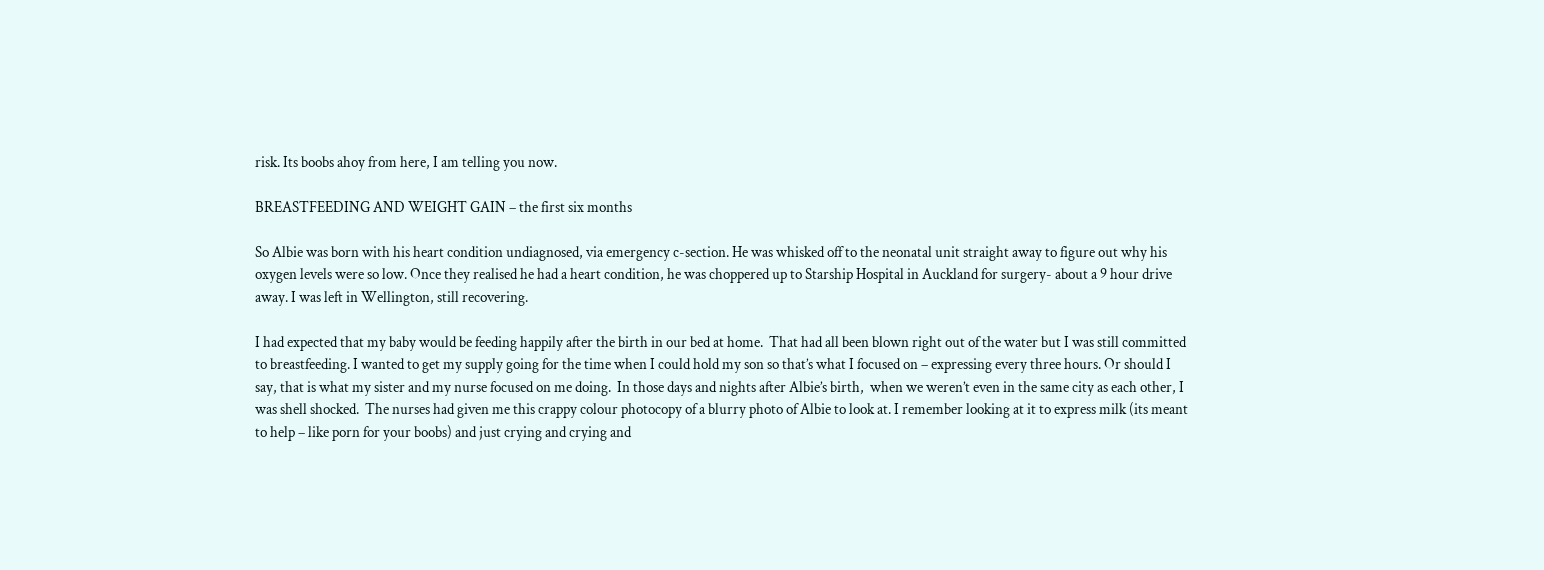risk. Its boobs ahoy from here, I am telling you now.

BREASTFEEDING AND WEIGHT GAIN – the first six months

So Albie was born with his heart condition undiagnosed, via emergency c-section. He was whisked off to the neonatal unit straight away to figure out why his oxygen levels were so low. Once they realised he had a heart condition, he was choppered up to Starship Hospital in Auckland for surgery- about a 9 hour drive away. I was left in Wellington, still recovering.

I had expected that my baby would be feeding happily after the birth in our bed at home.  That had all been blown right out of the water but I was still committed to breastfeeding. I wanted to get my supply going for the time when I could hold my son so that’s what I focused on – expressing every three hours. Or should I say, that is what my sister and my nurse focused on me doing.  In those days and nights after Albie’s birth,  when we weren’t even in the same city as each other, I was shell shocked.  The nurses had given me this crappy colour photocopy of a blurry photo of Albie to look at. I remember looking at it to express milk (its meant to help – like porn for your boobs) and just crying and crying and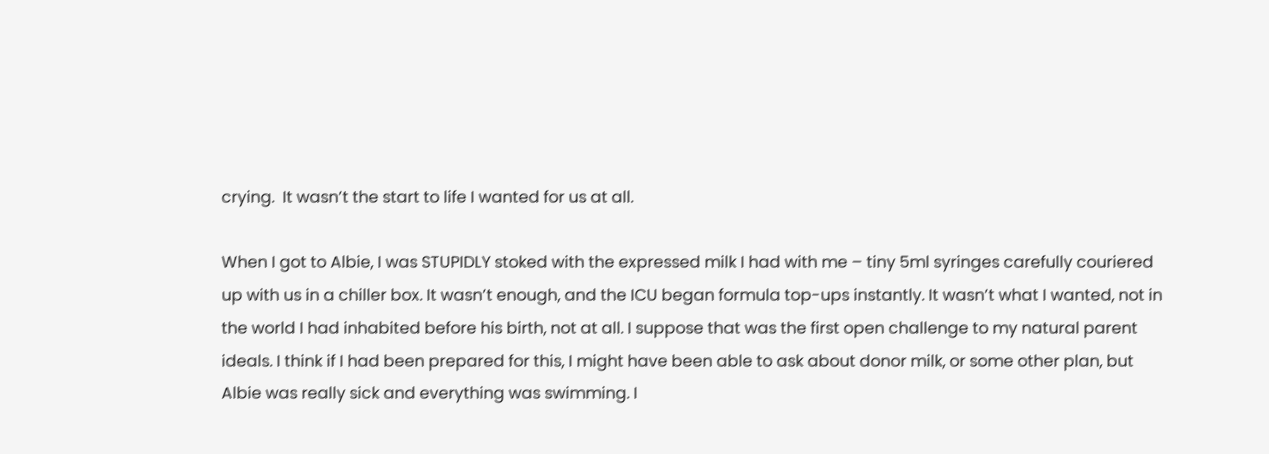crying.  It wasn’t the start to life I wanted for us at all.

When I got to Albie, I was STUPIDLY stoked with the expressed milk I had with me – tiny 5ml syringes carefully couriered up with us in a chiller box. It wasn’t enough, and the ICU began formula top-ups instantly. It wasn’t what I wanted, not in the world I had inhabited before his birth, not at all. I suppose that was the first open challenge to my natural parent ideals. I think if I had been prepared for this, I might have been able to ask about donor milk, or some other plan, but Albie was really sick and everything was swimming. I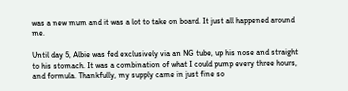was a new mum and it was a lot to take on board. It just all happened around me.

Until day 5, Albie was fed exclusively via an NG tube, up his nose and straight to his stomach. It was a combination of what I could pump every three hours, and formula. Thankfully, my supply came in just fine so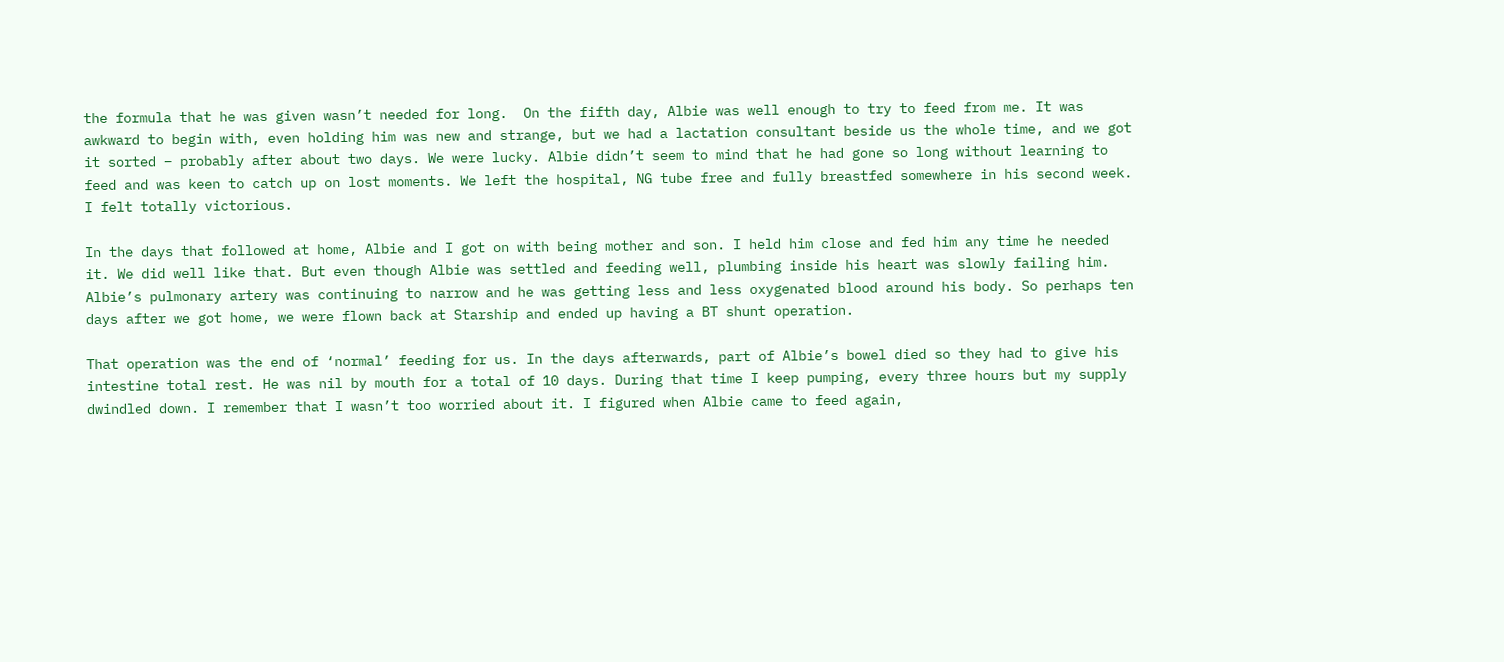the formula that he was given wasn’t needed for long.  On the fifth day, Albie was well enough to try to feed from me. It was awkward to begin with, even holding him was new and strange, but we had a lactation consultant beside us the whole time, and we got it sorted – probably after about two days. We were lucky. Albie didn’t seem to mind that he had gone so long without learning to feed and was keen to catch up on lost moments. We left the hospital, NG tube free and fully breastfed somewhere in his second week. I felt totally victorious.

In the days that followed at home, Albie and I got on with being mother and son. I held him close and fed him any time he needed it. We did well like that. But even though Albie was settled and feeding well, plumbing inside his heart was slowly failing him. Albie’s pulmonary artery was continuing to narrow and he was getting less and less oxygenated blood around his body. So perhaps ten days after we got home, we were flown back at Starship and ended up having a BT shunt operation.

That operation was the end of ‘normal’ feeding for us. In the days afterwards, part of Albie’s bowel died so they had to give his intestine total rest. He was nil by mouth for a total of 10 days. During that time I keep pumping, every three hours but my supply dwindled down. I remember that I wasn’t too worried about it. I figured when Albie came to feed again,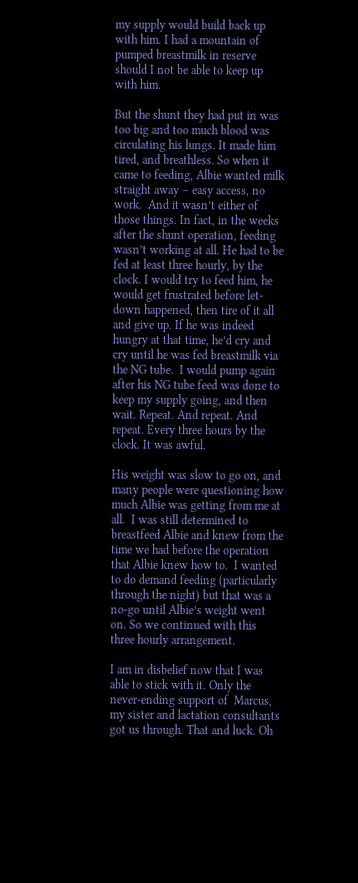my supply would build back up with him. I had a mountain of pumped breastmilk in reserve should I not be able to keep up with him.

But the shunt they had put in was too big and too much blood was circulating his lungs. It made him tired, and breathless. So when it came to feeding, Albie wanted milk straight away – easy access, no work.  And it wasn’t either of those things. In fact, in the weeks after the shunt operation, feeding wasn’t working at all. He had to be fed at least three hourly, by the clock. I would try to feed him, he would get frustrated before let-down happened, then tire of it all and give up. If he was indeed hungry at that time, he’d cry and cry until he was fed breastmilk via the NG tube.  I would pump again after his NG tube feed was done to keep my supply going, and then wait. Repeat. And repeat. And repeat. Every three hours by the clock. It was awful.

His weight was slow to go on, and many people were questioning how much Albie was getting from me at all.  I was still determined to breastfeed Albie and knew from the time we had before the operation that Albie knew how to.  I wanted to do demand feeding (particularly through the night) but that was a no-go until Albie’s weight went on. So we continued with this three hourly arrangement.

I am in disbelief now that I was able to stick with it. Only the never-ending support of  Marcus, my sister and lactation consultants got us through. That and luck. Oh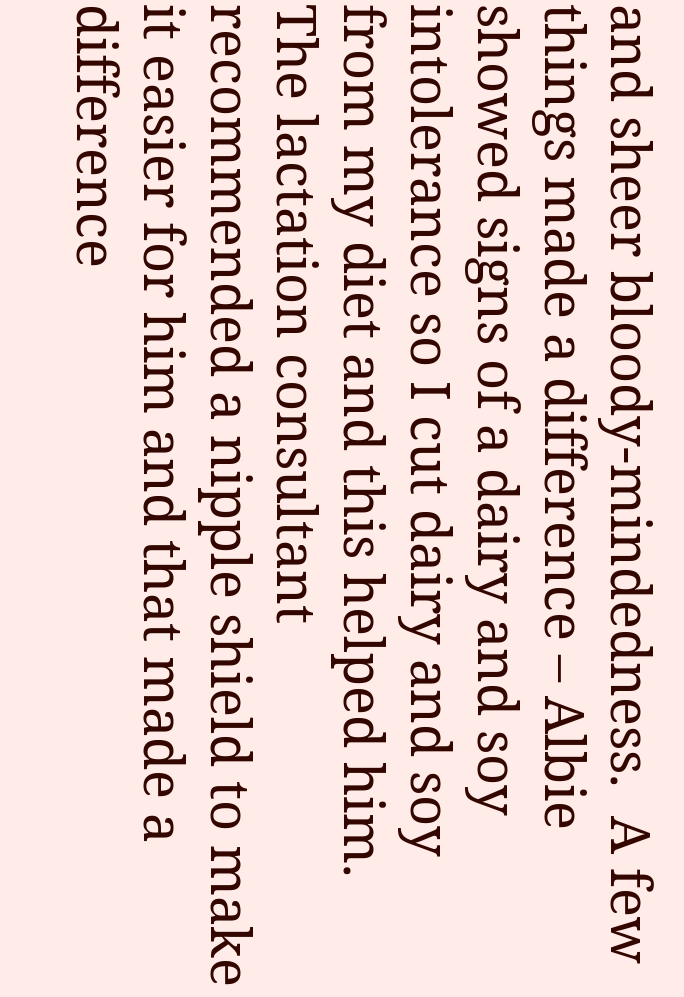and sheer bloody-mindedness.  A few things made a difference – Albie showed signs of a dairy and soy intolerance so I cut dairy and soy from my diet and this helped him. The lactation consultant recommended a nipple shield to make it easier for him and that made a difference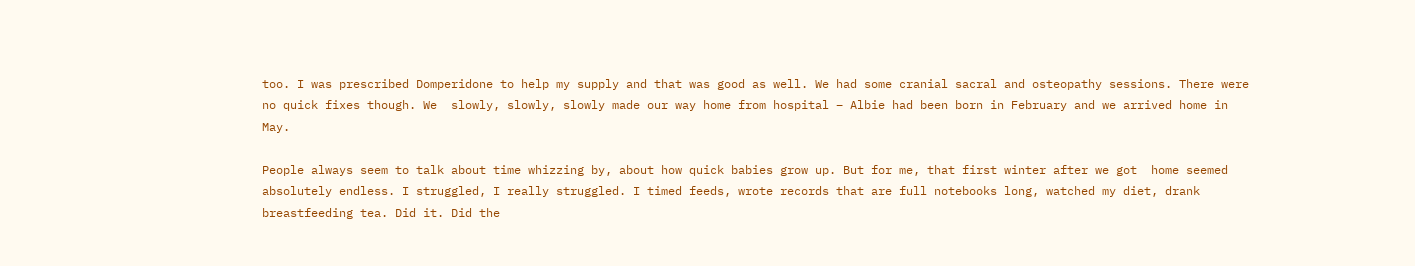too. I was prescribed Domperidone to help my supply and that was good as well. We had some cranial sacral and osteopathy sessions. There were no quick fixes though. We  slowly, slowly, slowly made our way home from hospital – Albie had been born in February and we arrived home in May.

People always seem to talk about time whizzing by, about how quick babies grow up. But for me, that first winter after we got  home seemed absolutely endless. I struggled, I really struggled. I timed feeds, wrote records that are full notebooks long, watched my diet, drank breastfeeding tea. Did it. Did the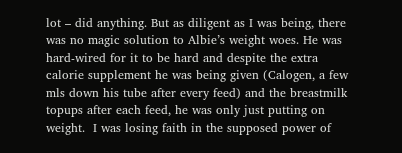lot – did anything. But as diligent as I was being, there was no magic solution to Albie’s weight woes. He was hard-wired for it to be hard and despite the extra calorie supplement he was being given (Calogen, a few mls down his tube after every feed) and the breastmilk topups after each feed, he was only just putting on weight.  I was losing faith in the supposed power of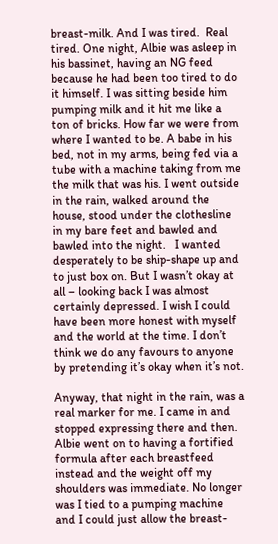breast-milk. And I was tired.  Real tired. One night, Albie was asleep in his bassinet, having an NG feed because he had been too tired to do it himself. I was sitting beside him pumping milk and it hit me like a ton of bricks. How far we were from where I wanted to be. A babe in his bed, not in my arms, being fed via a tube with a machine taking from me the milk that was his. I went outside in the rain, walked around the house, stood under the clothesline in my bare feet and bawled and bawled into the night.   I wanted desperately to be ship-shape up and to just box on. But I wasn’t okay at all – looking back I was almost certainly depressed. I wish I could have been more honest with myself and the world at the time. I don’t think we do any favours to anyone by pretending it’s okay when it’s not.

Anyway, that night in the rain, was a real marker for me. I came in and stopped expressing there and then. Albie went on to having a fortified formula after each breastfeed instead and the weight off my shoulders was immediate. No longer was I tied to a pumping machine and I could just allow the breast-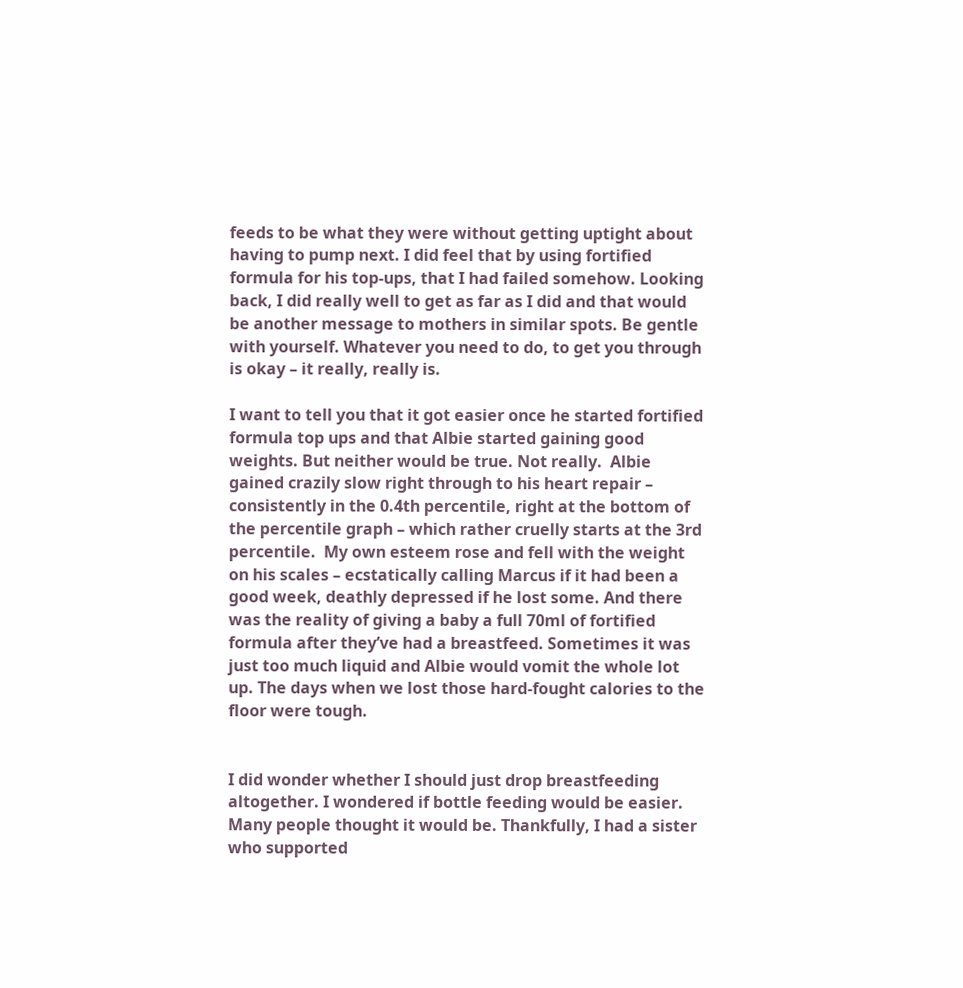feeds to be what they were without getting uptight about having to pump next. I did feel that by using fortified formula for his top-ups, that I had failed somehow. Looking back, I did really well to get as far as I did and that would be another message to mothers in similar spots. Be gentle with yourself. Whatever you need to do, to get you through is okay – it really, really is.

I want to tell you that it got easier once he started fortified formula top ups and that Albie started gaining good weights. But neither would be true. Not really.  Albie gained crazily slow right through to his heart repair – consistently in the 0.4th percentile, right at the bottom of the percentile graph – which rather cruelly starts at the 3rd percentile.  My own esteem rose and fell with the weight on his scales – ecstatically calling Marcus if it had been a good week, deathly depressed if he lost some. And there was the reality of giving a baby a full 70ml of fortified formula after they’ve had a breastfeed. Sometimes it was just too much liquid and Albie would vomit the whole lot up. The days when we lost those hard-fought calories to the floor were tough.


I did wonder whether I should just drop breastfeeding altogether. I wondered if bottle feeding would be easier. Many people thought it would be. Thankfully, I had a sister who supported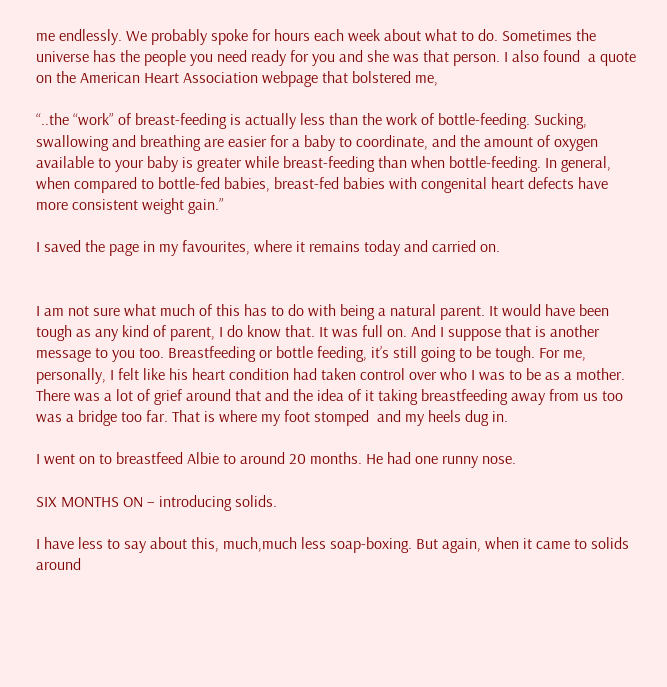me endlessly. We probably spoke for hours each week about what to do. Sometimes the universe has the people you need ready for you and she was that person. I also found  a quote on the American Heart Association webpage that bolstered me,

“..the “work” of breast-feeding is actually less than the work of bottle-feeding. Sucking, swallowing and breathing are easier for a baby to coordinate, and the amount of oxygen available to your baby is greater while breast-feeding than when bottle-feeding. In general, when compared to bottle-fed babies, breast-fed babies with congenital heart defects have more consistent weight gain.”

I saved the page in my favourites, where it remains today and carried on.


I am not sure what much of this has to do with being a natural parent. It would have been tough as any kind of parent, I do know that. It was full on. And I suppose that is another message to you too. Breastfeeding or bottle feeding, it’s still going to be tough. For me, personally, I felt like his heart condition had taken control over who I was to be as a mother. There was a lot of grief around that and the idea of it taking breastfeeding away from us too was a bridge too far. That is where my foot stomped  and my heels dug in.

I went on to breastfeed Albie to around 20 months. He had one runny nose.

SIX MONTHS ON – introducing solids.

I have less to say about this, much,much less soap-boxing. But again, when it came to solids around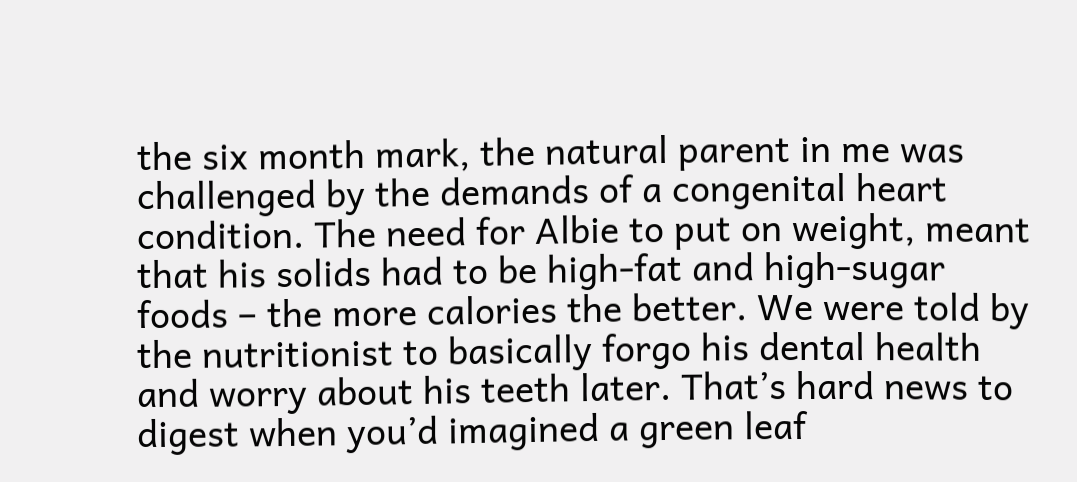the six month mark, the natural parent in me was challenged by the demands of a congenital heart condition. The need for Albie to put on weight, meant that his solids had to be high-fat and high-sugar foods – the more calories the better. We were told by the nutritionist to basically forgo his dental health and worry about his teeth later. That’s hard news to digest when you’d imagined a green leaf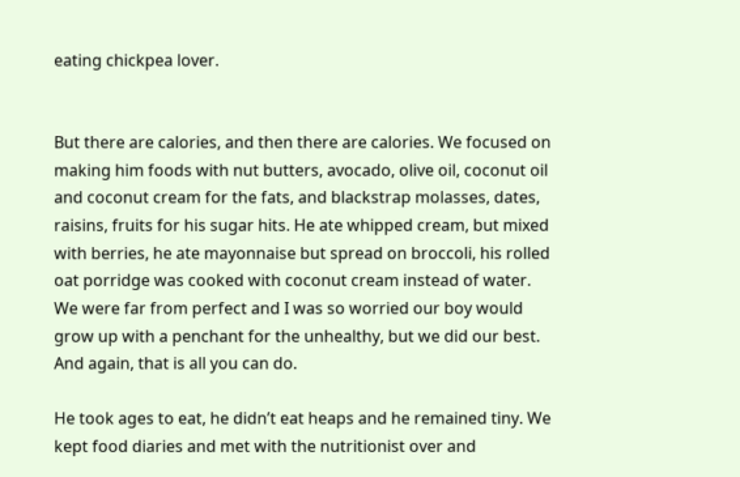eating chickpea lover.


But there are calories, and then there are calories. We focused on making him foods with nut butters, avocado, olive oil, coconut oil and coconut cream for the fats, and blackstrap molasses, dates, raisins, fruits for his sugar hits. He ate whipped cream, but mixed with berries, he ate mayonnaise but spread on broccoli, his rolled oat porridge was cooked with coconut cream instead of water.  We were far from perfect and I was so worried our boy would grow up with a penchant for the unhealthy, but we did our best. And again, that is all you can do.

He took ages to eat, he didn’t eat heaps and he remained tiny. We kept food diaries and met with the nutritionist over and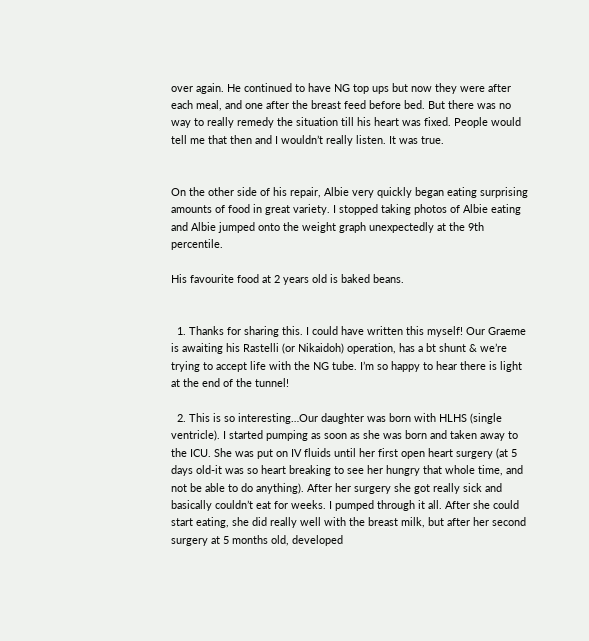over again. He continued to have NG top ups but now they were after each meal, and one after the breast feed before bed. But there was no way to really remedy the situation till his heart was fixed. People would tell me that then and I wouldn’t really listen. It was true.


On the other side of his repair, Albie very quickly began eating surprising amounts of food in great variety. I stopped taking photos of Albie eating and Albie jumped onto the weight graph unexpectedly at the 9th percentile.

His favourite food at 2 years old is baked beans.


  1. Thanks for sharing this. I could have written this myself! Our Graeme is awaiting his Rastelli (or Nikaidoh) operation, has a bt shunt & we’re trying to accept life with the NG tube. I’m so happy to hear there is light at the end of the tunnel!

  2. This is so interesting…Our daughter was born with HLHS (single ventricle). I started pumping as soon as she was born and taken away to the ICU. She was put on IV fluids until her first open heart surgery (at 5 days old-it was so heart breaking to see her hungry that whole time, and not be able to do anything). After her surgery she got really sick and basically couldn’t eat for weeks. I pumped through it all. After she could start eating, she did really well with the breast milk, but after her second surgery at 5 months old, developed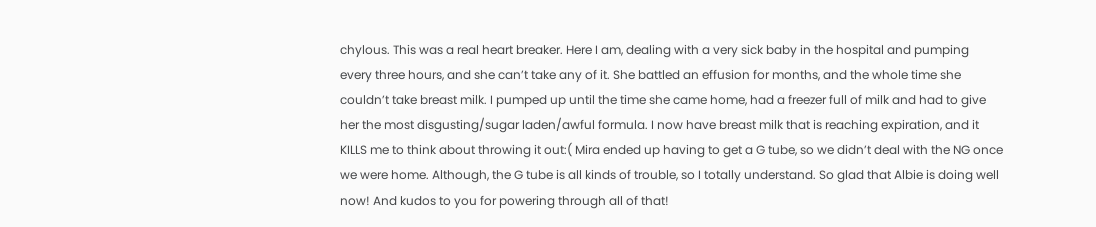chylous. This was a real heart breaker. Here I am, dealing with a very sick baby in the hospital and pumping every three hours, and she can’t take any of it. She battled an effusion for months, and the whole time she couldn’t take breast milk. I pumped up until the time she came home, had a freezer full of milk and had to give her the most disgusting/sugar laden/awful formula. I now have breast milk that is reaching expiration, and it KILLS me to think about throwing it out:( Mira ended up having to get a G tube, so we didn’t deal with the NG once we were home. Although, the G tube is all kinds of trouble, so I totally understand. So glad that Albie is doing well now! And kudos to you for powering through all of that!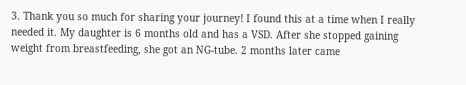3. Thank you so much for sharing your journey! I found this at a time when I really needed it. My daughter is 6 months old and has a VSD. After she stopped gaining weight from breastfeeding, she got an NG-tube. 2 months later came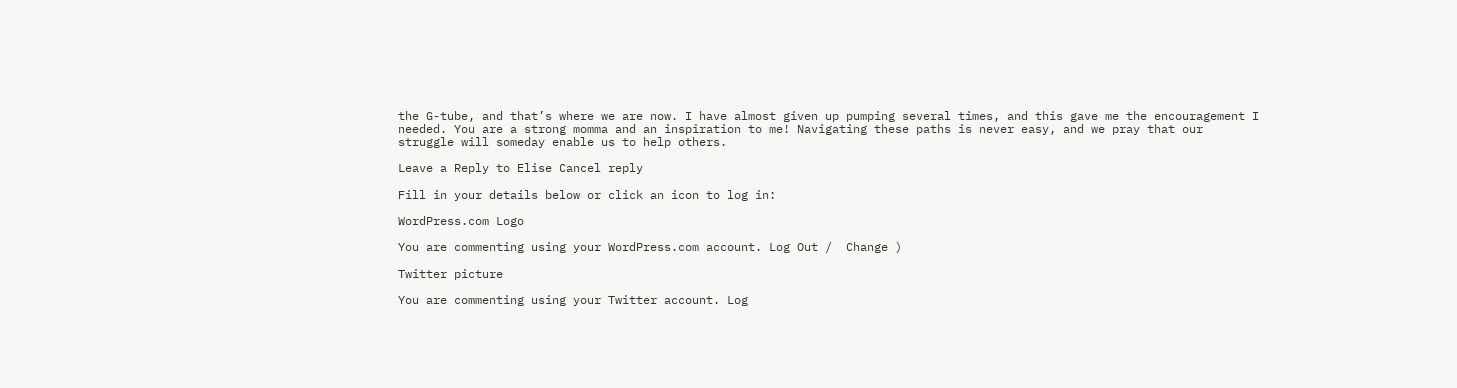the G-tube, and that’s where we are now. I have almost given up pumping several times, and this gave me the encouragement I needed. You are a strong momma and an inspiration to me! Navigating these paths is never easy, and we pray that our struggle will someday enable us to help others.

Leave a Reply to Elise Cancel reply

Fill in your details below or click an icon to log in:

WordPress.com Logo

You are commenting using your WordPress.com account. Log Out /  Change )

Twitter picture

You are commenting using your Twitter account. Log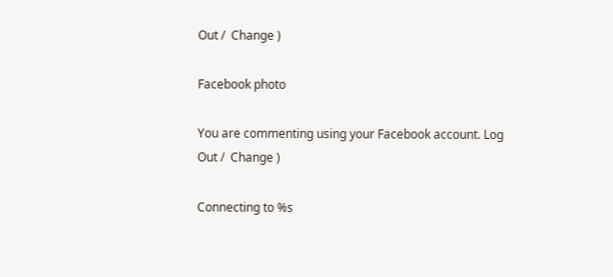Out /  Change )

Facebook photo

You are commenting using your Facebook account. Log Out /  Change )

Connecting to %s